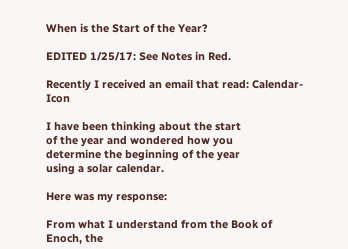When is the Start of the Year?

EDITED 1/25/17: See Notes in Red.

Recently I received an email that read: Calendar-Icon

I have been thinking about the start
of the year and wondered how you
determine the beginning of the year
using a solar calendar.

Here was my response:

From what I understand from the Book of Enoch, the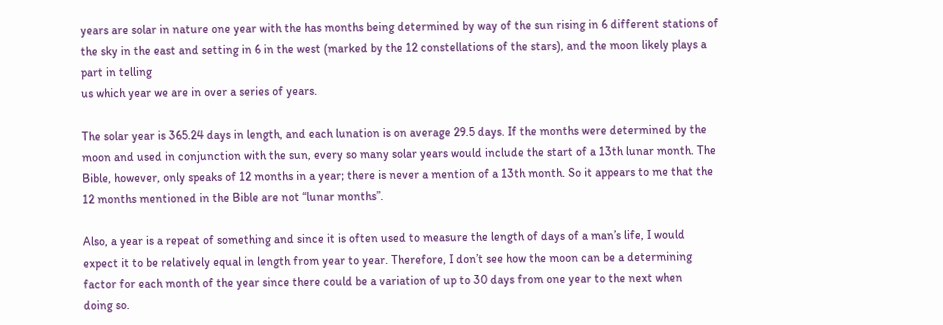years are solar in nature one year with the has months being determined by way of the sun rising in 6 different stations of the sky in the east and setting in 6 in the west (marked by the 12 constellations of the stars), and the moon likely plays a part in telling
us which year we are in over a series of years.

The solar year is 365.24 days in length, and each lunation is on average 29.5 days. If the months were determined by the moon and used in conjunction with the sun, every so many solar years would include the start of a 13th lunar month. The Bible, however, only speaks of 12 months in a year; there is never a mention of a 13th month. So it appears to me that the 12 months mentioned in the Bible are not “lunar months”.

Also, a year is a repeat of something and since it is often used to measure the length of days of a man’s life, I would expect it to be relatively equal in length from year to year. Therefore, I don’t see how the moon can be a determining factor for each month of the year since there could be a variation of up to 30 days from one year to the next when
doing so.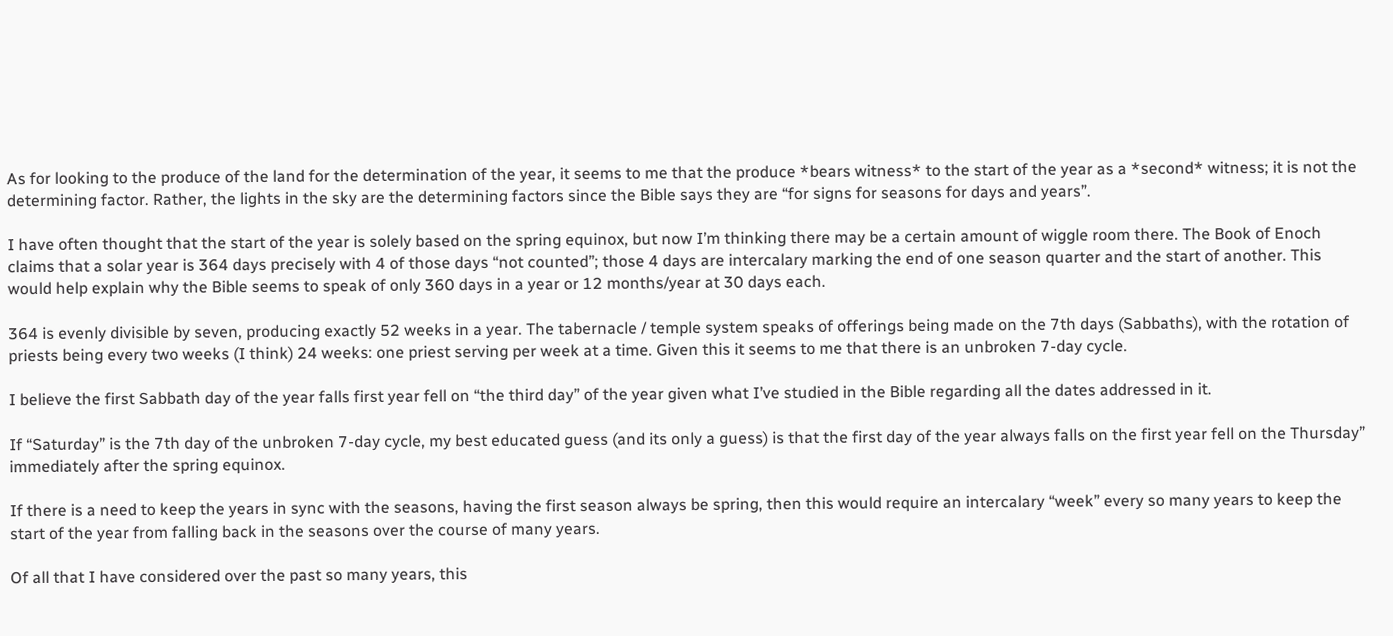As for looking to the produce of the land for the determination of the year, it seems to me that the produce *bears witness* to the start of the year as a *second* witness; it is not the determining factor. Rather, the lights in the sky are the determining factors since the Bible says they are “for signs for seasons for days and years”.

I have often thought that the start of the year is solely based on the spring equinox, but now I’m thinking there may be a certain amount of wiggle room there. The Book of Enoch claims that a solar year is 364 days precisely with 4 of those days “not counted”; those 4 days are intercalary marking the end of one season quarter and the start of another. This would help explain why the Bible seems to speak of only 360 days in a year or 12 months/year at 30 days each.

364 is evenly divisible by seven, producing exactly 52 weeks in a year. The tabernacle / temple system speaks of offerings being made on the 7th days (Sabbaths), with the rotation of priests being every two weeks (I think) 24 weeks: one priest serving per week at a time. Given this it seems to me that there is an unbroken 7-day cycle.

I believe the first Sabbath day of the year falls first year fell on “the third day” of the year given what I’ve studied in the Bible regarding all the dates addressed in it.

If “Saturday” is the 7th day of the unbroken 7-day cycle, my best educated guess (and its only a guess) is that the first day of the year always falls on the first year fell on the Thursday” immediately after the spring equinox.

If there is a need to keep the years in sync with the seasons, having the first season always be spring, then this would require an intercalary “week” every so many years to keep the
start of the year from falling back in the seasons over the course of many years.

Of all that I have considered over the past so many years, this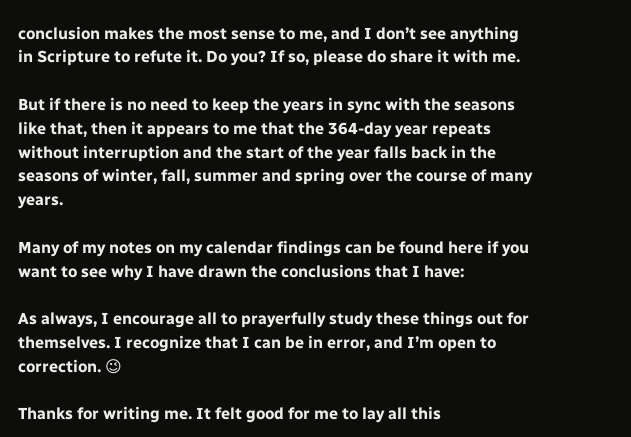conclusion makes the most sense to me, and I don’t see anything in Scripture to refute it. Do you? If so, please do share it with me.

But if there is no need to keep the years in sync with the seasons like that, then it appears to me that the 364-day year repeats without interruption and the start of the year falls back in the seasons of winter, fall, summer and spring over the course of many years.

Many of my notes on my calendar findings can be found here if you want to see why I have drawn the conclusions that I have:

As always, I encourage all to prayerfully study these things out for themselves. I recognize that I can be in error, and I’m open to correction. 😉

Thanks for writing me. It felt good for me to lay all this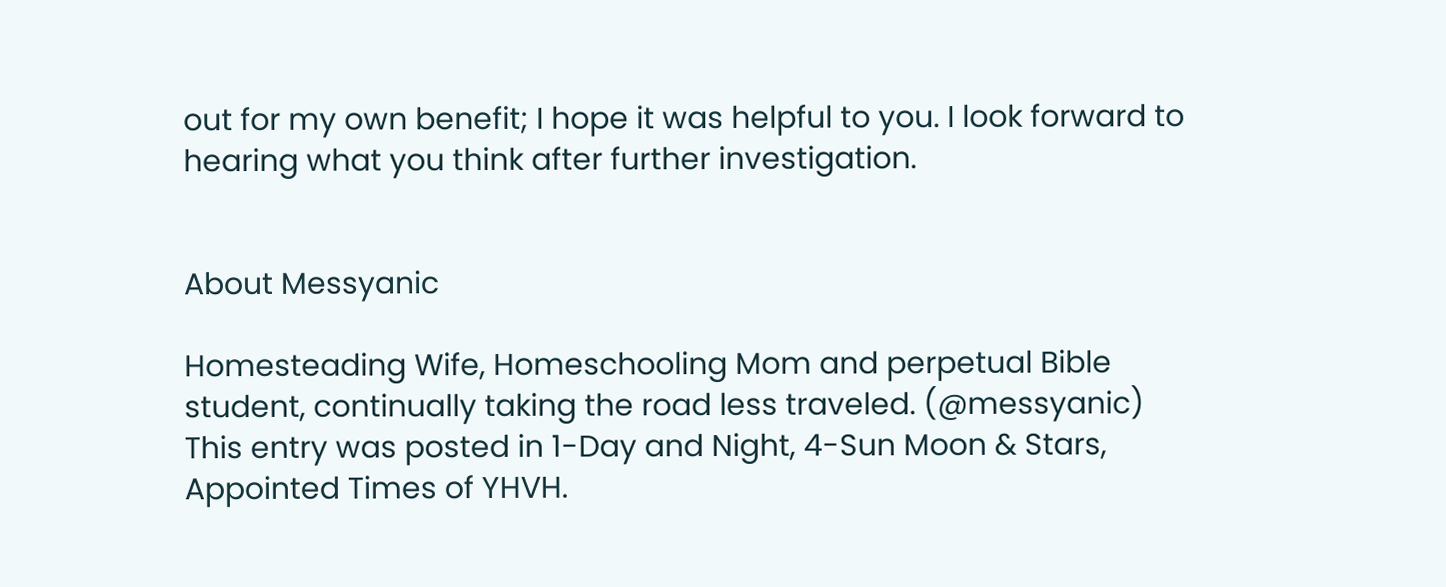out for my own benefit; I hope it was helpful to you. I look forward to hearing what you think after further investigation.


About Messyanic

Homesteading Wife, Homeschooling Mom and perpetual Bible student, continually taking the road less traveled. (@messyanic)
This entry was posted in 1-Day and Night, 4-Sun Moon & Stars, Appointed Times of YHVH.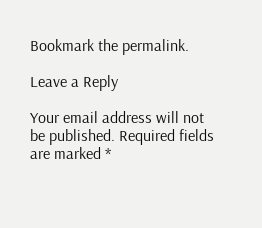Bookmark the permalink.

Leave a Reply

Your email address will not be published. Required fields are marked *